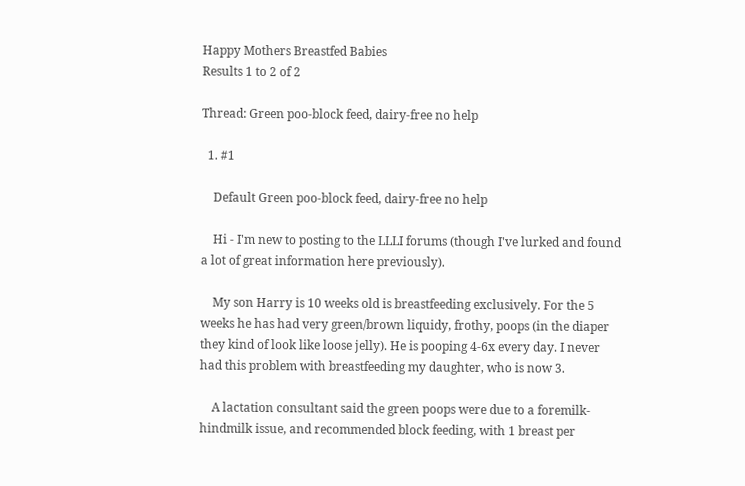Happy Mothers Breastfed Babies
Results 1 to 2 of 2

Thread: Green poo-block feed, dairy-free no help

  1. #1

    Default Green poo-block feed, dairy-free no help

    Hi - I'm new to posting to the LLLI forums (though I've lurked and found a lot of great information here previously).

    My son Harry is 10 weeks old is breastfeeding exclusively. For the 5 weeks he has had very green/brown liquidy, frothy, poops (in the diaper they kind of look like loose jelly). He is pooping 4-6x every day. I never had this problem with breastfeeding my daughter, who is now 3.

    A lactation consultant said the green poops were due to a foremilk-hindmilk issue, and recommended block feeding, with 1 breast per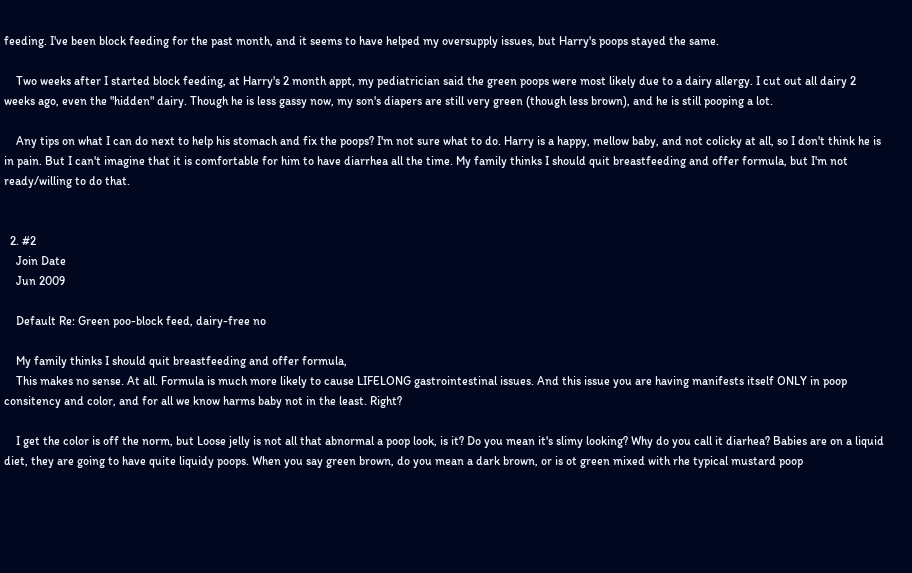feeding. I've been block feeding for the past month, and it seems to have helped my oversupply issues, but Harry's poops stayed the same.

    Two weeks after I started block feeding, at Harry's 2 month appt, my pediatrician said the green poops were most likely due to a dairy allergy. I cut out all dairy 2 weeks ago, even the "hidden" dairy. Though he is less gassy now, my son's diapers are still very green (though less brown), and he is still pooping a lot.

    Any tips on what I can do next to help his stomach and fix the poops? I'm not sure what to do. Harry is a happy, mellow baby, and not colicky at all, so I don't think he is in pain. But I can't imagine that it is comfortable for him to have diarrhea all the time. My family thinks I should quit breastfeeding and offer formula, but I'm not ready/willing to do that.


  2. #2
    Join Date
    Jun 2009

    Default Re: Green poo-block feed, dairy-free no

    My family thinks I should quit breastfeeding and offer formula,
    This makes no sense. At all. Formula is much more likely to cause LIFELONG gastrointestinal issues. And this issue you are having manifests itself ONLY in poop consitency and color, and for all we know harms baby not in the least. Right?

    I get the color is off the norm, but Loose jelly is not all that abnormal a poop look, is it? Do you mean it's slimy looking? Why do you call it diarhea? Babies are on a liquid diet, they are going to have quite liquidy poops. When you say green brown, do you mean a dark brown, or is ot green mixed with rhe typical mustard poop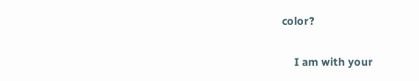color?

    I am with your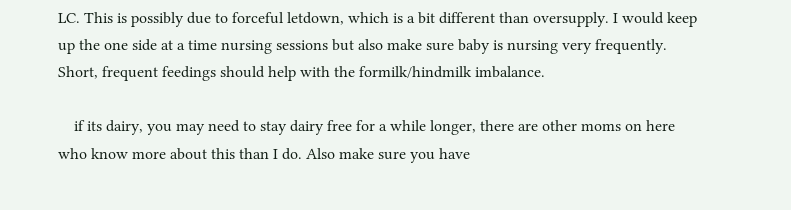LC. This is possibly due to forceful letdown, which is a bit different than oversupply. I would keep up the one side at a time nursing sessions but also make sure baby is nursing very frequently. Short, frequent feedings should help with the formilk/hindmilk imbalance.

    if its dairy, you may need to stay dairy free for a while longer, there are other moms on here who know more about this than I do. Also make sure you have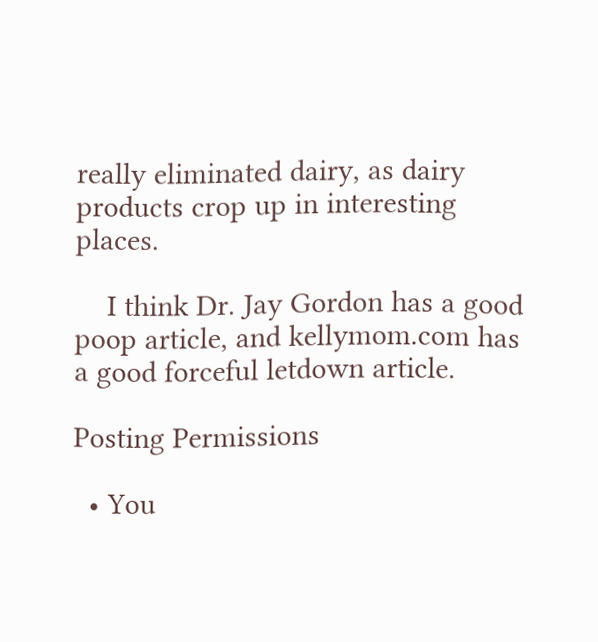really eliminated dairy, as dairy products crop up in interesting places.

    I think Dr. Jay Gordon has a good poop article, and kellymom.com has a good forceful letdown article.

Posting Permissions

  • You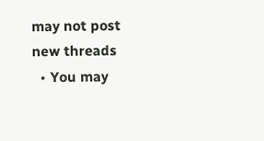may not post new threads
  • You may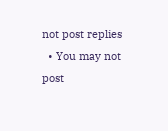not post replies
  • You may not post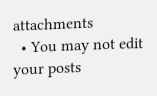attachments
  • You may not edit your posts